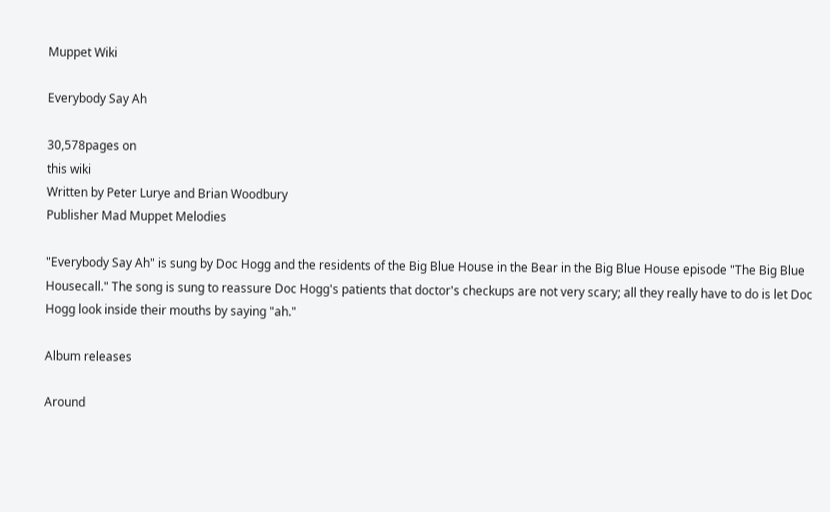Muppet Wiki

Everybody Say Ah

30,578pages on
this wiki
Written by Peter Lurye and Brian Woodbury
Publisher Mad Muppet Melodies

"Everybody Say Ah" is sung by Doc Hogg and the residents of the Big Blue House in the Bear in the Big Blue House episode "The Big Blue Housecall." The song is sung to reassure Doc Hogg's patients that doctor's checkups are not very scary; all they really have to do is let Doc Hogg look inside their mouths by saying "ah."

Album releases

Around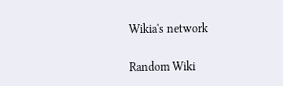Wikia's network

Random Wiki